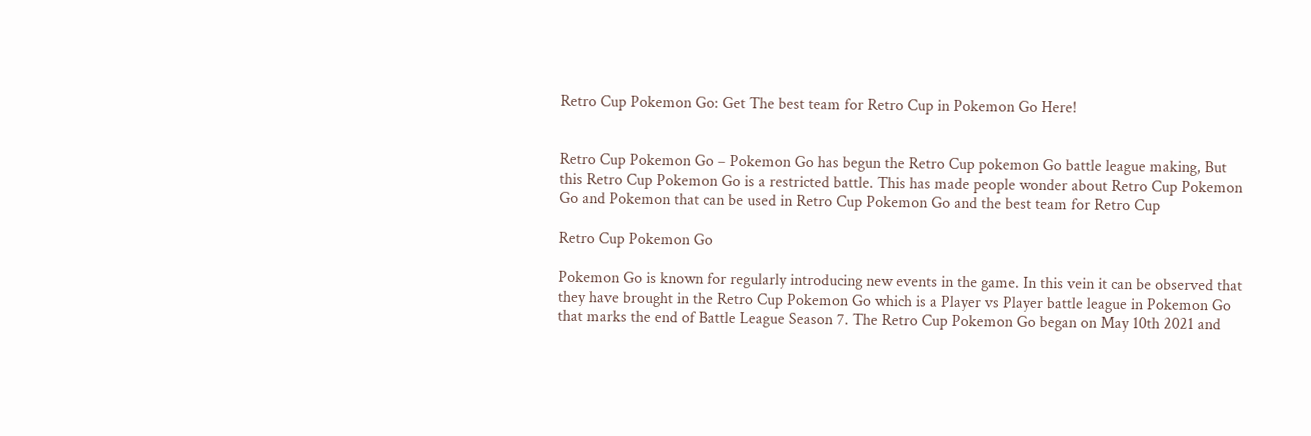Retro Cup Pokemon Go: Get The best team for Retro Cup in Pokemon Go Here!


Retro Cup Pokemon Go – Pokemon Go has begun the Retro Cup pokemon Go battle league making, But this Retro Cup Pokemon Go is a restricted battle. This has made people wonder about Retro Cup Pokemon Go and Pokemon that can be used in Retro Cup Pokemon Go and the best team for Retro Cup

Retro Cup Pokemon Go

Pokemon Go is known for regularly introducing new events in the game. In this vein it can be observed that they have brought in the Retro Cup Pokemon Go which is a Player vs Player battle league in Pokemon Go that marks the end of Battle League Season 7. The Retro Cup Pokemon Go began on May 10th 2021 and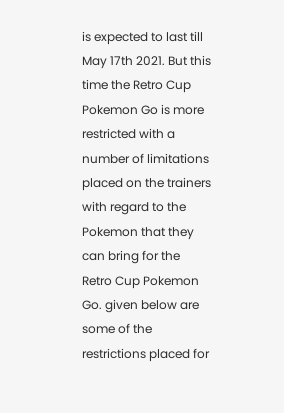is expected to last till May 17th 2021. But this time the Retro Cup Pokemon Go is more restricted with a number of limitations placed on the trainers with regard to the Pokemon that they can bring for the Retro Cup Pokemon Go. given below are some of the restrictions placed for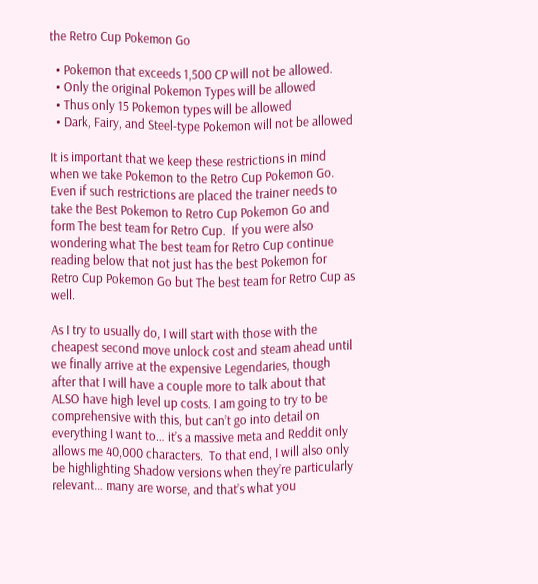the Retro Cup Pokemon Go

  • Pokemon that exceeds 1,500 CP will not be allowed.
  • Only the original Pokemon Types will be allowed
  • Thus only 15 Pokemon types will be allowed
  • Dark, Fairy, and Steel-type Pokemon will not be allowed

It is important that we keep these restrictions in mind when we take Pokemon to the Retro Cup Pokemon Go. Even if such restrictions are placed the trainer needs to take the Best Pokemon to Retro Cup Pokemon Go and form The best team for Retro Cup.  If you were also wondering what The best team for Retro Cup continue reading below that not just has the best Pokemon for Retro Cup Pokemon Go but The best team for Retro Cup as well.

As I try to usually do, I will start with those with the cheapest second move unlock cost and steam ahead until we finally arrive at the expensive Legendaries, though after that I will have a couple more to talk about that ALSO have high level up costs. I am going to try to be comprehensive with this, but can’t go into detail on everything I want to… it’s a massive meta and Reddit only allows me 40,000 characters.  To that end, I will also only be highlighting Shadow versions when they’re particularly relevant… many are worse, and that’s what you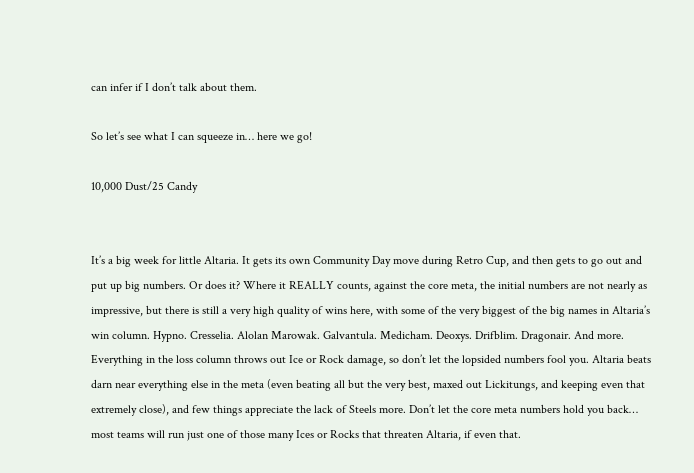can infer if I don’t talk about them.

So let’s see what I can squeeze in… here we go!

10,000 Dust/25 Candy


It’s a big week for little Altaria. It gets its own Community Day move during Retro Cup, and then gets to go out and put up big numbers. Or does it? Where it REALLY counts, against the core meta, the initial numbers are not nearly as impressive, but there is still a very high quality of wins here, with some of the very biggest of the big names in Altaria’s win column. Hypno. Cresselia. Alolan Marowak. Galvantula. Medicham. Deoxys. Drifblim. Dragonair. And more. Everything in the loss column throws out Ice or Rock damage, so don’t let the lopsided numbers fool you. Altaria beats darn near everything else in the meta (even beating all but the very best, maxed out Lickitungs, and keeping even that extremely close), and few things appreciate the lack of Steels more. Don’t let the core meta numbers hold you back… most teams will run just one of those many Ices or Rocks that threaten Altaria, if even that.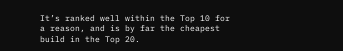It’s ranked well within the Top 10 for a reason, and is by far the cheapest build in the Top 20.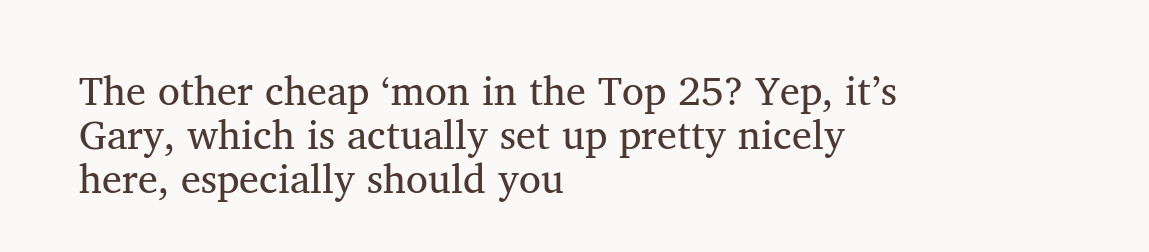The other cheap ‘mon in the Top 25? Yep, it’s Gary, which is actually set up pretty nicely here, especially should you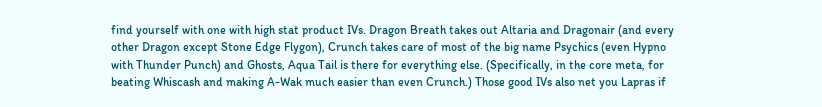find yourself with one with high stat product IVs. Dragon Breath takes out Altaria and Dragonair (and every other Dragon except Stone Edge Flygon), Crunch takes care of most of the big name Psychics (even Hypno with Thunder Punch) and Ghosts, Aqua Tail is there for everything else. (Specifically, in the core meta, for beating Whiscash and making A-Wak much easier than even Crunch.) Those good IVs also net you Lapras if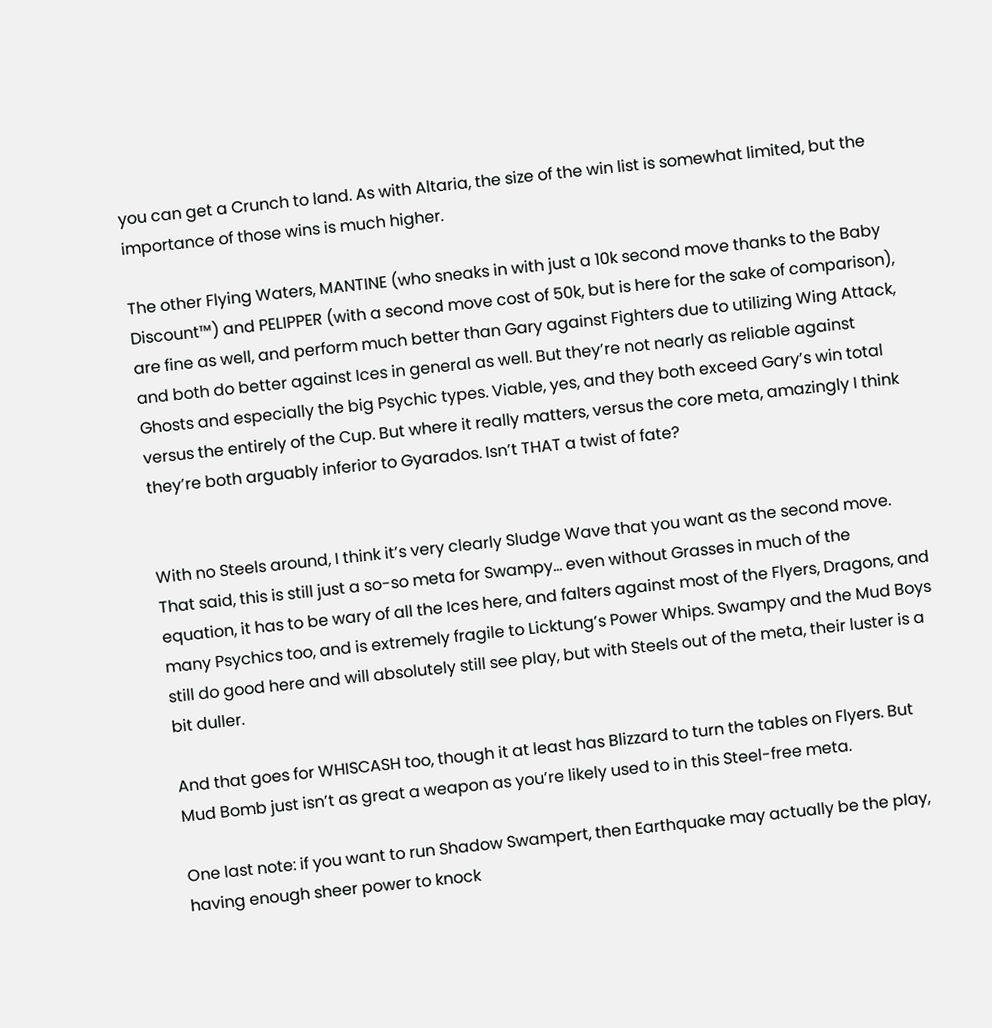you can get a Crunch to land. As with Altaria, the size of the win list is somewhat limited, but the importance of those wins is much higher.

The other Flying Waters, MANTINE (who sneaks in with just a 10k second move thanks to the Baby Discount™) and PELIPPER (with a second move cost of 50k, but is here for the sake of comparison), are fine as well, and perform much better than Gary against Fighters due to utilizing Wing Attack, and both do better against Ices in general as well. But they’re not nearly as reliable against Ghosts and especially the big Psychic types. Viable, yes, and they both exceed Gary’s win total versus the entirely of the Cup. But where it really matters, versus the core meta, amazingly I think they’re both arguably inferior to Gyarados. Isn’t THAT a twist of fate?


With no Steels around, I think it’s very clearly Sludge Wave that you want as the second move. That said, this is still just a so-so meta for Swampy… even without Grasses in much of the equation, it has to be wary of all the Ices here, and falters against most of the Flyers, Dragons, and many Psychics too, and is extremely fragile to Licktung’s Power Whips. Swampy and the Mud Boys still do good here and will absolutely still see play, but with Steels out of the meta, their luster is a bit duller.

And that goes for WHISCASH too, though it at least has Blizzard to turn the tables on Flyers. But Mud Bomb just isn’t as great a weapon as you’re likely used to in this Steel-free meta.

One last note: if you want to run Shadow Swampert, then Earthquake may actually be the play, having enough sheer power to knock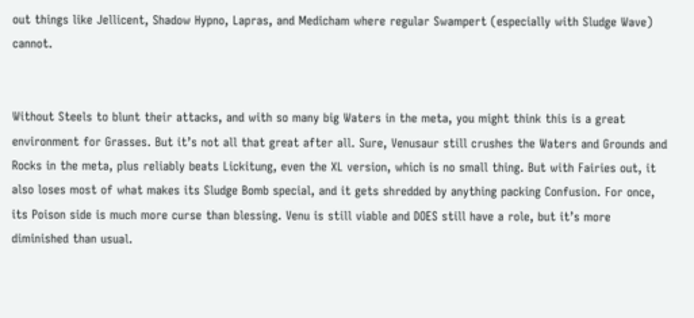out things like Jellicent, Shadow Hypno, Lapras, and Medicham where regular Swampert (especially with Sludge Wave) cannot.


Without Steels to blunt their attacks, and with so many big Waters in the meta, you might think this is a great environment for Grasses. But it’s not all that great after all. Sure, Venusaur still crushes the Waters and Grounds and Rocks in the meta, plus reliably beats Lickitung, even the XL version, which is no small thing. But with Fairies out, it also loses most of what makes its Sludge Bomb special, and it gets shredded by anything packing Confusion. For once, its Poison side is much more curse than blessing. Venu is still viable and DOES still have a role, but it’s more diminished than usual.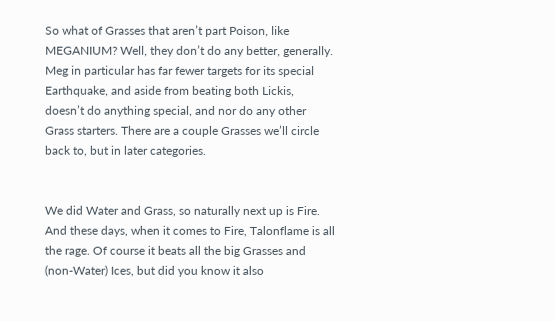So what of Grasses that aren’t part Poison, like MEGANIUM? Well, they don’t do any better, generally. Meg in particular has far fewer targets for its special Earthquake, and aside from beating both Lickis, doesn’t do anything special, and nor do any other Grass starters. There are a couple Grasses we’ll circle back to, but in later categories.


We did Water and Grass, so naturally next up is Fire. And these days, when it comes to Fire, Talonflame is all the rage. Of course it beats all the big Grasses and (non-Water) Ices, but did you know it also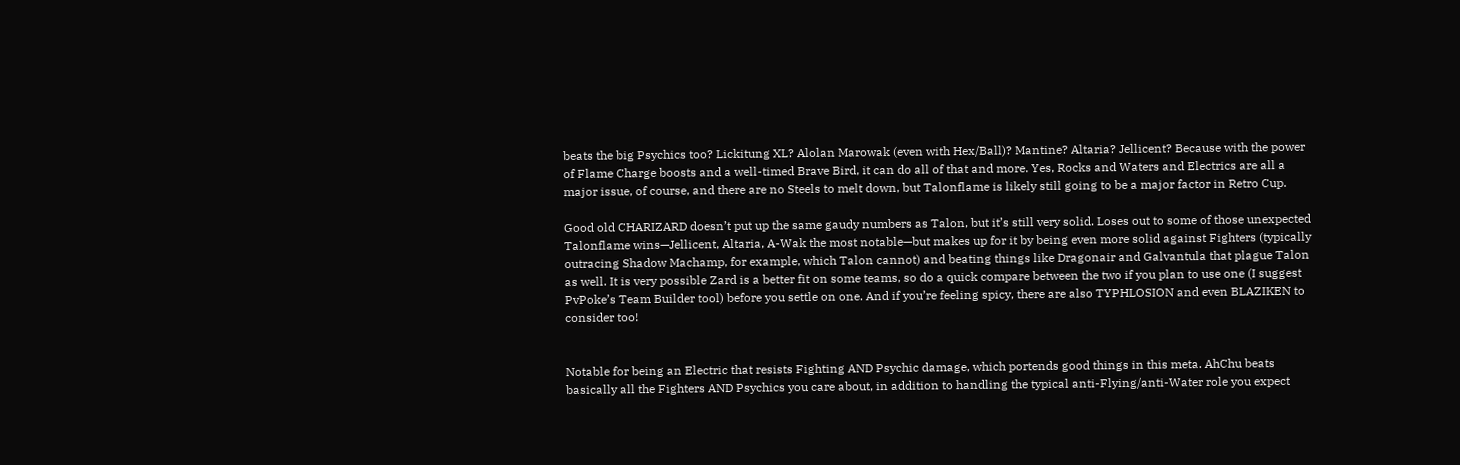beats the big Psychics too? Lickitung XL? Alolan Marowak (even with Hex/Ball)? Mantine? Altaria? Jellicent? Because with the power of Flame Charge boosts and a well-timed Brave Bird, it can do all of that and more. Yes, Rocks and Waters and Electrics are all a major issue, of course, and there are no Steels to melt down, but Talonflame is likely still going to be a major factor in Retro Cup.

Good old CHARIZARD doesn’t put up the same gaudy numbers as Talon, but it’s still very solid. Loses out to some of those unexpected Talonflame wins—Jellicent, Altaria, A-Wak the most notable—but makes up for it by being even more solid against Fighters (typically outracing Shadow Machamp, for example, which Talon cannot) and beating things like Dragonair and Galvantula that plague Talon as well. It is very possible Zard is a better fit on some teams, so do a quick compare between the two if you plan to use one (I suggest PvPoke’s Team Builder tool) before you settle on one. And if you’re feeling spicy, there are also TYPHLOSION and even BLAZIKEN to consider too!


Notable for being an Electric that resists Fighting AND Psychic damage, which portends good things in this meta. AhChu beats basically all the Fighters AND Psychics you care about, in addition to handling the typical anti-Flying/anti-Water role you expect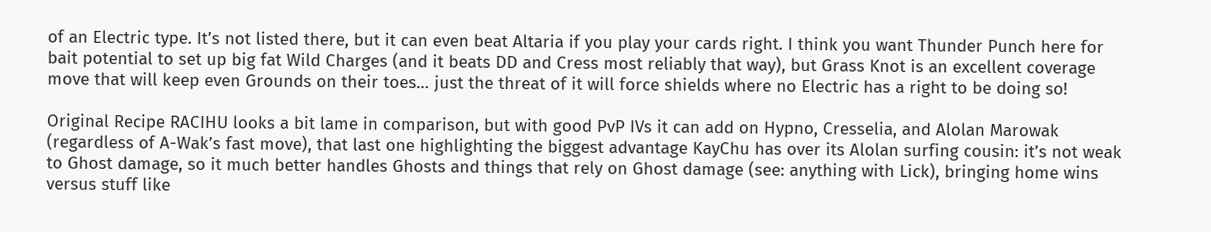of an Electric type. It’s not listed there, but it can even beat Altaria if you play your cards right. I think you want Thunder Punch here for bait potential to set up big fat Wild Charges (and it beats DD and Cress most reliably that way), but Grass Knot is an excellent coverage move that will keep even Grounds on their toes… just the threat of it will force shields where no Electric has a right to be doing so!

Original Recipe RACIHU looks a bit lame in comparison, but with good PvP IVs it can add on Hypno, Cresselia, and Alolan Marowak (regardless of A-Wak’s fast move), that last one highlighting the biggest advantage KayChu has over its Alolan surfing cousin: it’s not weak to Ghost damage, so it much better handles Ghosts and things that rely on Ghost damage (see: anything with Lick), bringing home wins versus stuff like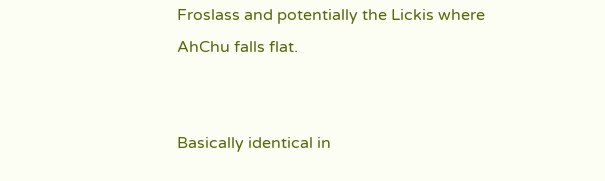Froslass and potentially the Lickis where AhChu falls flat.


Basically identical in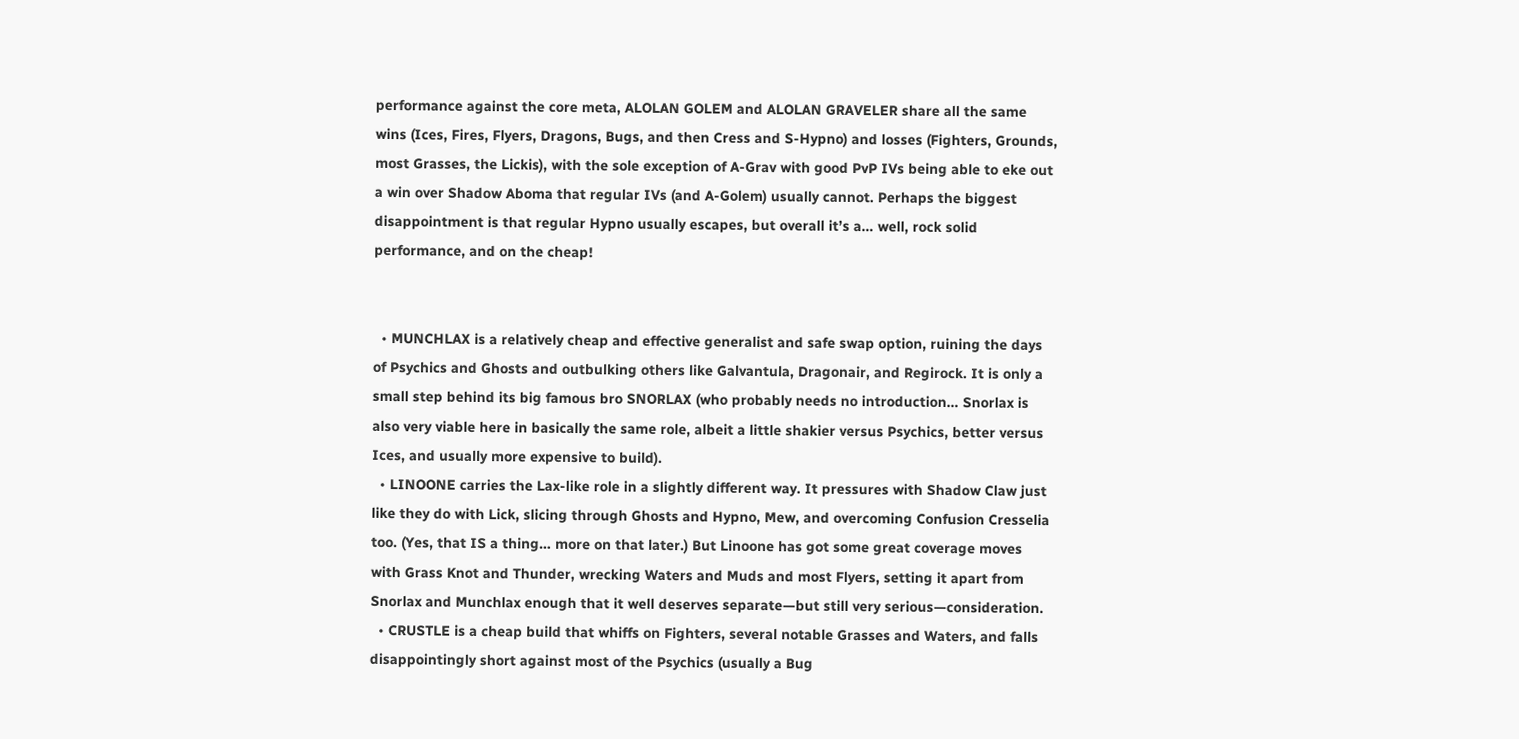performance against the core meta, ALOLAN GOLEM and ALOLAN GRAVELER share all the same wins (Ices, Fires, Flyers, Dragons, Bugs, and then Cress and S-Hypno) and losses (Fighters, Grounds, most Grasses, the Lickis), with the sole exception of A-Grav with good PvP IVs being able to eke out a win over Shadow Aboma that regular IVs (and A-Golem) usually cannot. Perhaps the biggest disappointment is that regular Hypno usually escapes, but overall it’s a… well, rock solid performance, and on the cheap!


  • MUNCHLAX is a relatively cheap and effective generalist and safe swap option, ruining the days of Psychics and Ghosts and outbulking others like Galvantula, Dragonair, and Regirock. It is only a small step behind its big famous bro SNORLAX (who probably needs no introduction… Snorlax is also very viable here in basically the same role, albeit a little shakier versus Psychics, better versus Ices, and usually more expensive to build).
  • LINOONE carries the Lax-like role in a slightly different way. It pressures with Shadow Claw just like they do with Lick, slicing through Ghosts and Hypno, Mew, and overcoming Confusion Cresselia too. (Yes, that IS a thing… more on that later.) But Linoone has got some great coverage moves with Grass Knot and Thunder, wrecking Waters and Muds and most Flyers, setting it apart from Snorlax and Munchlax enough that it well deserves separate—but still very serious—consideration.
  • CRUSTLE is a cheap build that whiffs on Fighters, several notable Grasses and Waters, and falls disappointingly short against most of the Psychics (usually a Bug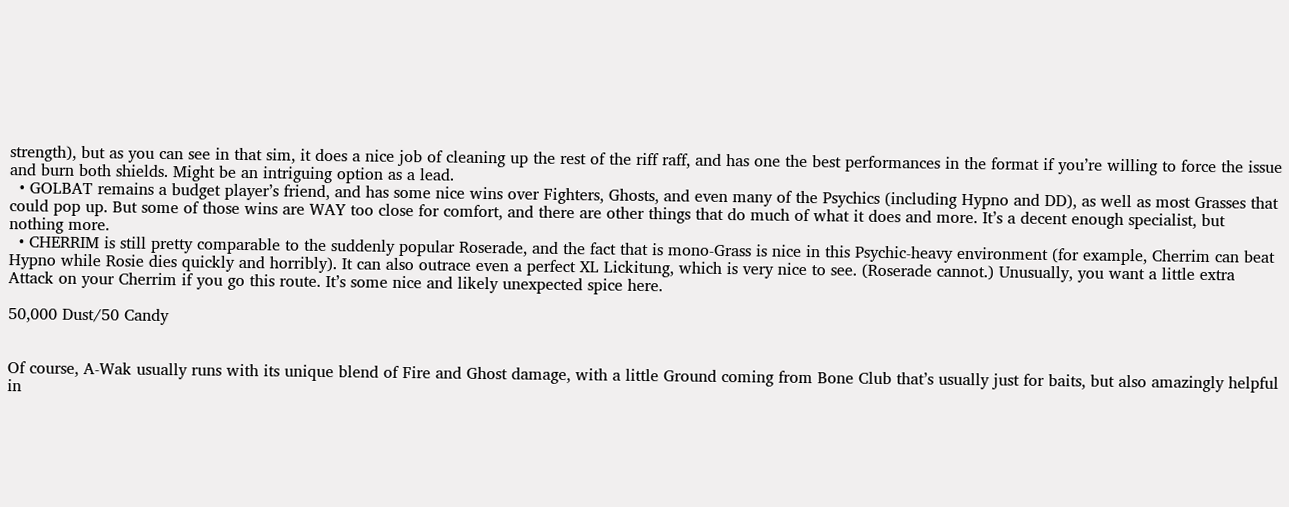strength), but as you can see in that sim, it does a nice job of cleaning up the rest of the riff raff, and has one the best performances in the format if you’re willing to force the issue and burn both shields. Might be an intriguing option as a lead.
  • GOLBAT remains a budget player’s friend, and has some nice wins over Fighters, Ghosts, and even many of the Psychics (including Hypno and DD), as well as most Grasses that could pop up. But some of those wins are WAY too close for comfort, and there are other things that do much of what it does and more. It’s a decent enough specialist, but nothing more.
  • CHERRIM is still pretty comparable to the suddenly popular Roserade, and the fact that is mono-Grass is nice in this Psychic-heavy environment (for example, Cherrim can beat Hypno while Rosie dies quickly and horribly). It can also outrace even a perfect XL Lickitung, which is very nice to see. (Roserade cannot.) Unusually, you want a little extra Attack on your Cherrim if you go this route. It’s some nice and likely unexpected spice here.

50,000 Dust/50 Candy


Of course, A-Wak usually runs with its unique blend of Fire and Ghost damage, with a little Ground coming from Bone Club that’s usually just for baits, but also amazingly helpful in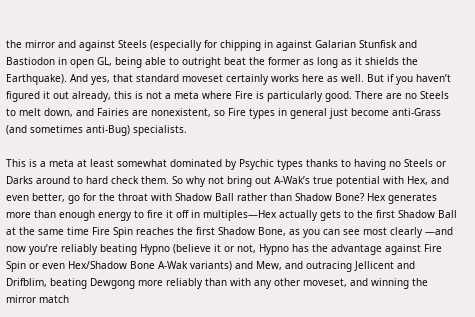the mirror and against Steels (especially for chipping in against Galarian Stunfisk and Bastiodon in open GL, being able to outright beat the former as long as it shields the Earthquake). And yes, that standard moveset certainly works here as well. But if you haven’t figured it out already, this is not a meta where Fire is particularly good. There are no Steels to melt down, and Fairies are nonexistent, so Fire types in general just become anti-Grass (and sometimes anti-Bug) specialists.

This is a meta at least somewhat dominated by Psychic types thanks to having no Steels or Darks around to hard check them. So why not bring out A-Wak’s true potential with Hex, and even better, go for the throat with Shadow Ball rather than Shadow Bone? Hex generates more than enough energy to fire it off in multiples—Hex actually gets to the first Shadow Ball at the same time Fire Spin reaches the first Shadow Bone, as you can see most clearly —and now you’re reliably beating Hypno (believe it or not, Hypno has the advantage against Fire Spin or even Hex/Shadow Bone A-Wak variants) and Mew, and outracing Jellicent and Drifblim, beating Dewgong more reliably than with any other moveset, and winning the mirror match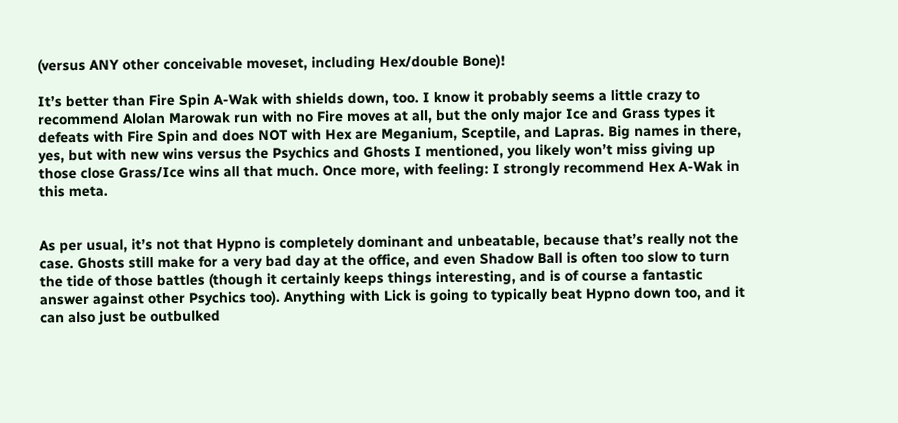(versus ANY other conceivable moveset, including Hex/double Bone)!

It’s better than Fire Spin A-Wak with shields down, too. I know it probably seems a little crazy to recommend Alolan Marowak run with no Fire moves at all, but the only major Ice and Grass types it defeats with Fire Spin and does NOT with Hex are Meganium, Sceptile, and Lapras. Big names in there, yes, but with new wins versus the Psychics and Ghosts I mentioned, you likely won’t miss giving up those close Grass/Ice wins all that much. Once more, with feeling: I strongly recommend Hex A-Wak in this meta.


As per usual, it’s not that Hypno is completely dominant and unbeatable, because that’s really not the case. Ghosts still make for a very bad day at the office, and even Shadow Ball is often too slow to turn the tide of those battles (though it certainly keeps things interesting, and is of course a fantastic answer against other Psychics too). Anything with Lick is going to typically beat Hypno down too, and it can also just be outbulked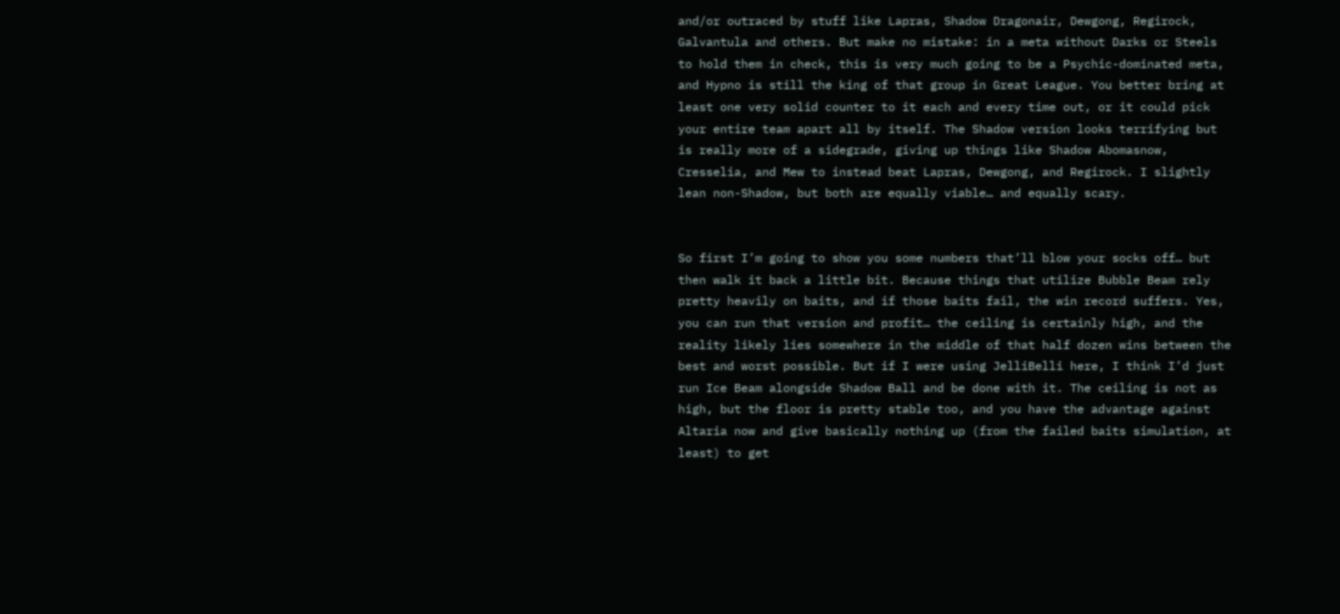and/or outraced by stuff like Lapras, Shadow Dragonair, Dewgong, Regirock, Galvantula and others. But make no mistake: in a meta without Darks or Steels to hold them in check, this is very much going to be a Psychic-dominated meta, and Hypno is still the king of that group in Great League. You better bring at least one very solid counter to it each and every time out, or it could pick your entire team apart all by itself. The Shadow version looks terrifying but is really more of a sidegrade, giving up things like Shadow Abomasnow, Cresselia, and Mew to instead beat Lapras, Dewgong, and Regirock. I slightly lean non-Shadow, but both are equally viable… and equally scary.


So first I’m going to show you some numbers that’ll blow your socks off… but then walk it back a little bit. Because things that utilize Bubble Beam rely pretty heavily on baits, and if those baits fail, the win record suffers. Yes, you can run that version and profit… the ceiling is certainly high, and the reality likely lies somewhere in the middle of that half dozen wins between the best and worst possible. But if I were using JelliBelli here, I think I’d just run Ice Beam alongside Shadow Ball and be done with it. The ceiling is not as high, but the floor is pretty stable too, and you have the advantage against Altaria now and give basically nothing up (from the failed baits simulation, at least) to get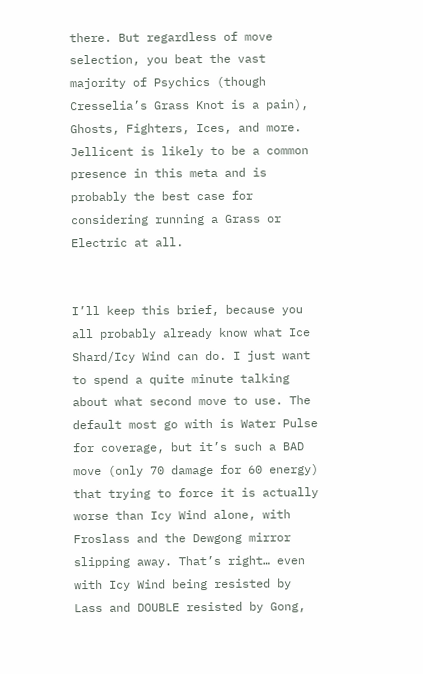there. But regardless of move selection, you beat the vast majority of Psychics (though Cresselia’s Grass Knot is a pain), Ghosts, Fighters, Ices, and more. Jellicent is likely to be a common presence in this meta and is probably the best case for considering running a Grass or Electric at all.


I’ll keep this brief, because you all probably already know what Ice Shard/Icy Wind can do. I just want to spend a quite minute talking about what second move to use. The default most go with is Water Pulse for coverage, but it’s such a BAD move (only 70 damage for 60 energy) that trying to force it is actually worse than Icy Wind alone, with Froslass and the Dewgong mirror slipping away. That’s right… even with Icy Wind being resisted by Lass and DOUBLE resisted by Gong,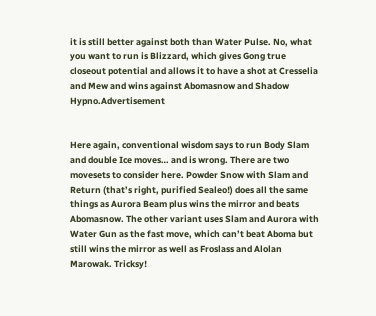it is still better against both than Water Pulse. No, what you want to run is Blizzard, which gives Gong true closeout potential and allows it to have a shot at Cresselia and Mew and wins against Abomasnow and Shadow Hypno.Advertisement


Here again, conventional wisdom says to run Body Slam and double Ice moves… and is wrong. There are two movesets to consider here. Powder Snow with Slam and Return (that’s right, purified Sealeo!) does all the same things as Aurora Beam plus wins the mirror and beats Abomasnow. The other variant uses Slam and Aurora with Water Gun as the fast move, which can’t beat Aboma but still wins the mirror as well as Froslass and Alolan Marowak. Tricksy!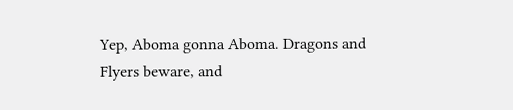Yep, Aboma gonna Aboma. Dragons and Flyers beware, and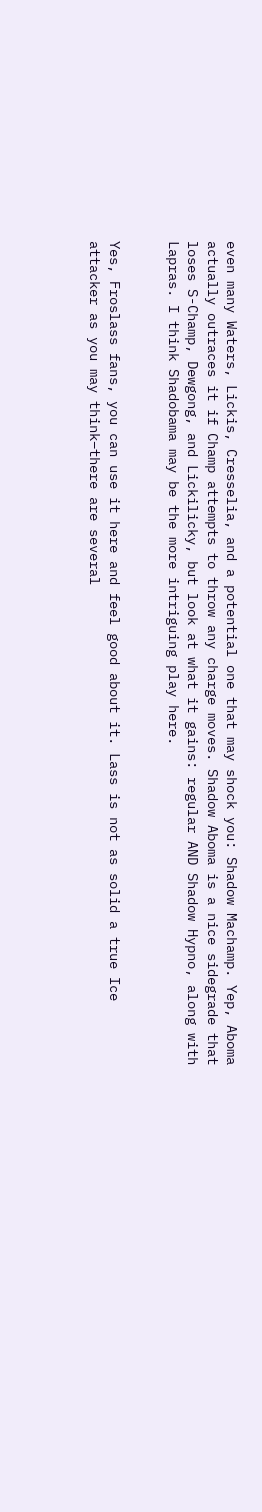even many Waters, Lickis, Cresselia, and a potential one that may shock you: Shadow Machamp. Yep, Aboma actually outraces it if Champ attempts to throw any charge moves. Shadow Aboma is a nice sidegrade that loses S-Champ, Dewgong, and Lickilicky, but look at what it gains: regular AND Shadow Hypno, along with Lapras. I think Shadobama may be the more intriguing play here.


Yes, Froslass fans, you can use it here and feel good about it. Lass is not as solid a true Ice attacker as you may think–there are several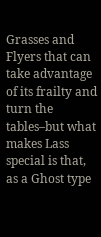Grasses and Flyers that can take advantage of its frailty and turn the tables–but what makes Lass special is that, as a Ghost type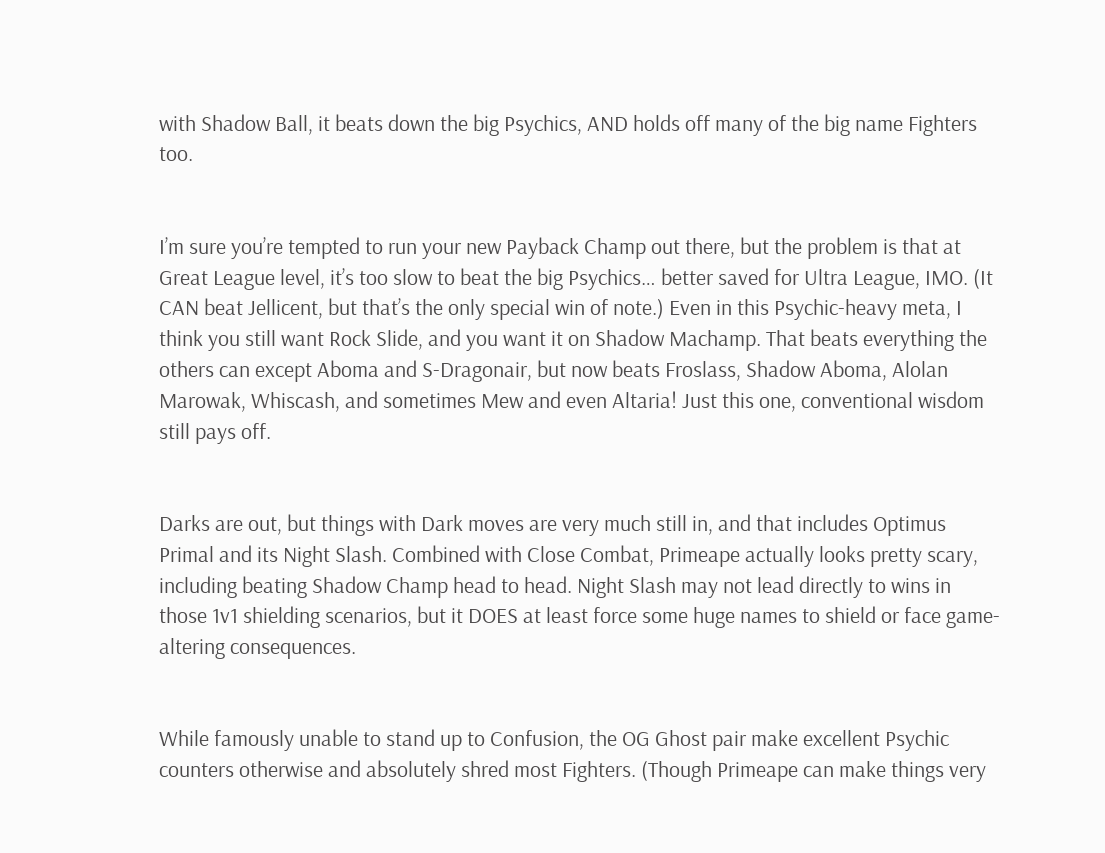with Shadow Ball, it beats down the big Psychics, AND holds off many of the big name Fighters too.


I’m sure you’re tempted to run your new Payback Champ out there, but the problem is that at Great League level, it’s too slow to beat the big Psychics… better saved for Ultra League, IMO. (It CAN beat Jellicent, but that’s the only special win of note.) Even in this Psychic-heavy meta, I think you still want Rock Slide, and you want it on Shadow Machamp. That beats everything the others can except Aboma and S-Dragonair, but now beats Froslass, Shadow Aboma, Alolan Marowak, Whiscash, and sometimes Mew and even Altaria! Just this one, conventional wisdom still pays off.


Darks are out, but things with Dark moves are very much still in, and that includes Optimus Primal and its Night Slash. Combined with Close Combat, Primeape actually looks pretty scary, including beating Shadow Champ head to head. Night Slash may not lead directly to wins in those 1v1 shielding scenarios, but it DOES at least force some huge names to shield or face game-altering consequences.


While famously unable to stand up to Confusion, the OG Ghost pair make excellent Psychic counters otherwise and absolutely shred most Fighters. (Though Primeape can make things very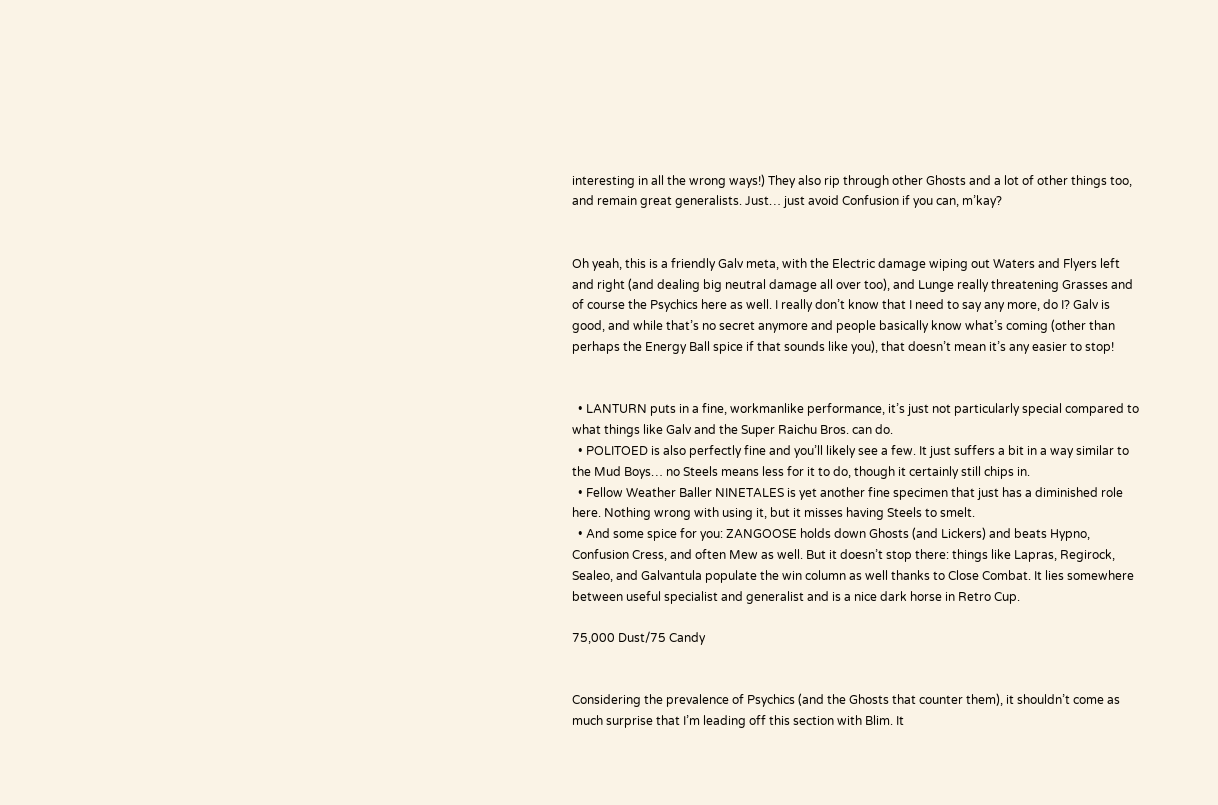interesting in all the wrong ways!) They also rip through other Ghosts and a lot of other things too, and remain great generalists. Just… just avoid Confusion if you can, m’kay?


Oh yeah, this is a friendly Galv meta, with the Electric damage wiping out Waters and Flyers left and right (and dealing big neutral damage all over too), and Lunge really threatening Grasses and of course the Psychics here as well. I really don’t know that I need to say any more, do I? Galv is good, and while that’s no secret anymore and people basically know what’s coming (other than perhaps the Energy Ball spice if that sounds like you), that doesn’t mean it’s any easier to stop!


  • LANTURN puts in a fine, workmanlike performance, it’s just not particularly special compared to what things like Galv and the Super Raichu Bros. can do.
  • POLITOED is also perfectly fine and you’ll likely see a few. It just suffers a bit in a way similar to the Mud Boys… no Steels means less for it to do, though it certainly still chips in.
  • Fellow Weather Baller NINETALES is yet another fine specimen that just has a diminished role here. Nothing wrong with using it, but it misses having Steels to smelt.
  • And some spice for you: ZANGOOSE holds down Ghosts (and Lickers) and beats Hypno, Confusion Cress, and often Mew as well. But it doesn’t stop there: things like Lapras, Regirock, Sealeo, and Galvantula populate the win column as well thanks to Close Combat. It lies somewhere between useful specialist and generalist and is a nice dark horse in Retro Cup.

75,000 Dust/75 Candy


Considering the prevalence of Psychics (and the Ghosts that counter them), it shouldn’t come as much surprise that I’m leading off this section with Blim. It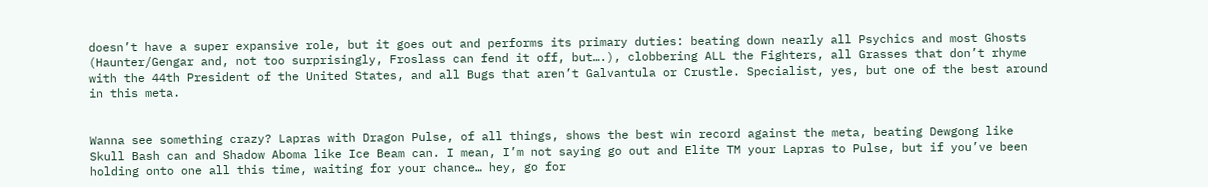doesn’t have a super expansive role, but it goes out and performs its primary duties: beating down nearly all Psychics and most Ghosts (Haunter/Gengar and, not too surprisingly, Froslass can fend it off, but….), clobbering ALL the Fighters, all Grasses that don’t rhyme with the 44th President of the United States, and all Bugs that aren’t Galvantula or Crustle. Specialist, yes, but one of the best around in this meta.


Wanna see something crazy? Lapras with Dragon Pulse, of all things, shows the best win record against the meta, beating Dewgong like Skull Bash can and Shadow Aboma like Ice Beam can. I mean, I’m not saying go out and Elite TM your Lapras to Pulse, but if you’ve been holding onto one all this time, waiting for your chance… hey, go for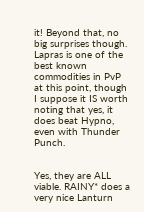it! Beyond that, no big surprises though. Lapras is one of the best known commodities in PvP at this point, though I suppose it IS worth noting that yes, it does beat Hypno, even with Thunder Punch.


Yes, they are ALL viable. RAINY* does a very nice Lanturn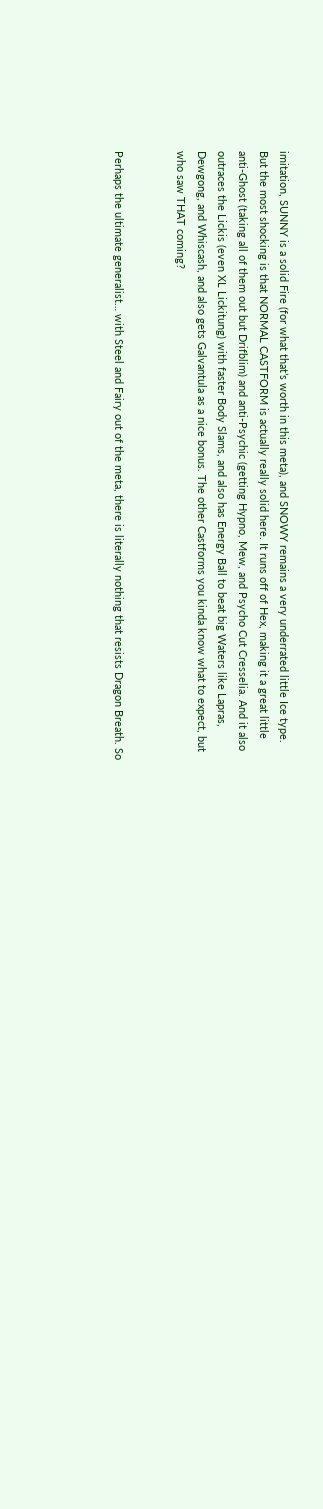imitation, SUNNY is a solid Fire (for what that’s worth in this meta), and SNOWY remains a very underrated little Ice type. But the most shocking is that NORMAL CASTFORM is actually really solid here. It runs off of Hex, making it a great little anti-Ghost (taking all of them out but Drifblim) and anti-Psychic (getting Hypno, Mew, and Psycho Cut Cresselia. And it also outraces the Lickis (even XL Lickitung) with faster Body Slams, and also has Energy Ball to beat big Waters like Lapras, Dewgong, and Whiscash, and also gets Galvantula as a nice bonus. The other Castforms you kinda know what to expect, but who saw THAT coming?


Perhaps the ultimate generalist… with Steel and Fairy out of the meta, there is literally nothing that resists Dragon Breath. So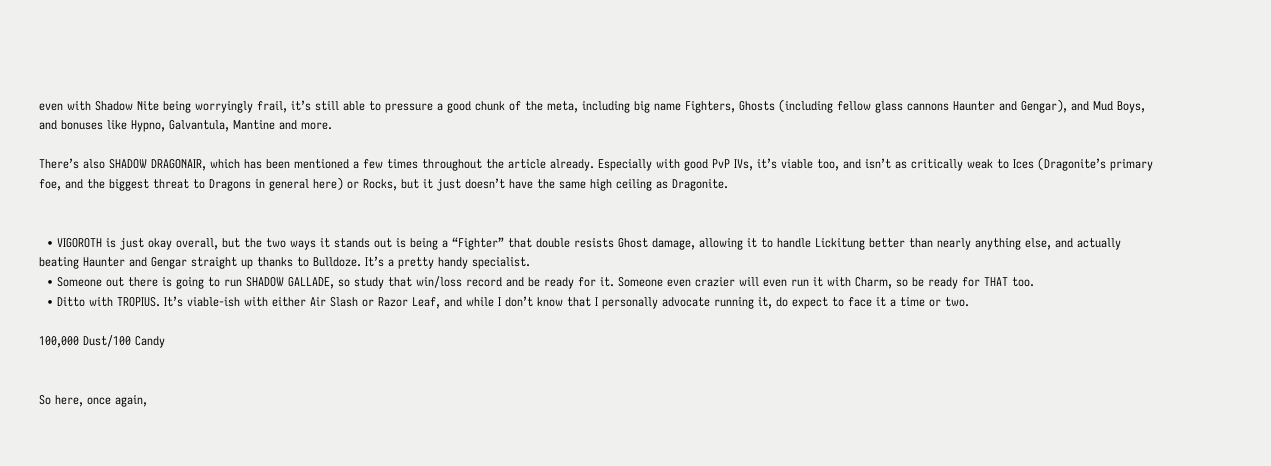even with Shadow Nite being worryingly frail, it’s still able to pressure a good chunk of the meta, including big name Fighters, Ghosts (including fellow glass cannons Haunter and Gengar), and Mud Boys, and bonuses like Hypno, Galvantula, Mantine and more.

There’s also SHADOW DRAGONAIR, which has been mentioned a few times throughout the article already. Especially with good PvP IVs, it’s viable too, and isn’t as critically weak to Ices (Dragonite’s primary foe, and the biggest threat to Dragons in general here) or Rocks, but it just doesn’t have the same high ceiling as Dragonite.


  • VIGOROTH is just okay overall, but the two ways it stands out is being a “Fighter” that double resists Ghost damage, allowing it to handle Lickitung better than nearly anything else, and actually beating Haunter and Gengar straight up thanks to Bulldoze. It’s a pretty handy specialist.
  • Someone out there is going to run SHADOW GALLADE, so study that win/loss record and be ready for it. Someone even crazier will even run it with Charm, so be ready for THAT too.
  • Ditto with TROPIUS. It’s viable-ish with either Air Slash or Razor Leaf, and while I don’t know that I personally advocate running it, do expect to face it a time or two.

100,000 Dust/100 Candy


So here, once again,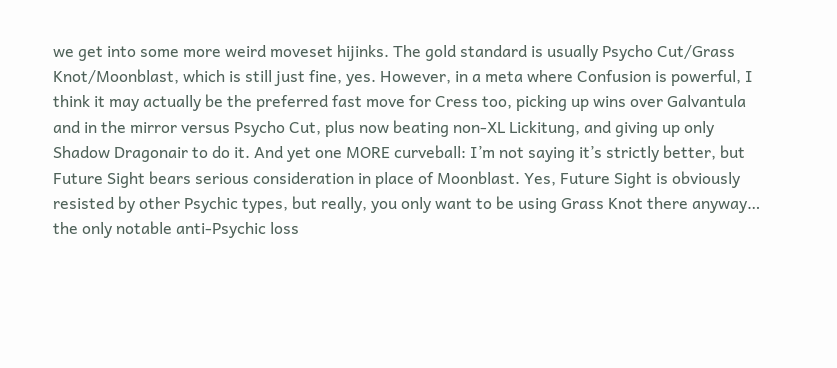we get into some more weird moveset hijinks. The gold standard is usually Psycho Cut/Grass Knot/Moonblast, which is still just fine, yes. However, in a meta where Confusion is powerful, I think it may actually be the preferred fast move for Cress too, picking up wins over Galvantula and in the mirror versus Psycho Cut, plus now beating non-XL Lickitung, and giving up only Shadow Dragonair to do it. And yet one MORE curveball: I’m not saying it’s strictly better, but Future Sight bears serious consideration in place of Moonblast. Yes, Future Sight is obviously resisted by other Psychic types, but really, you only want to be using Grass Knot there anyway… the only notable anti-Psychic loss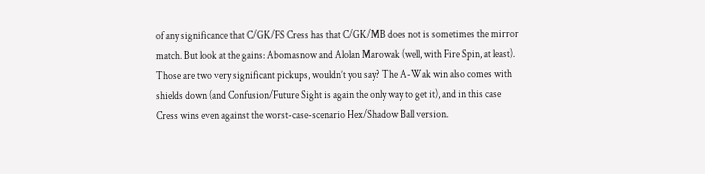of any significance that C/GK/FS Cress has that C/GK/MB does not is sometimes the mirror match. But look at the gains: Abomasnow and Alolan Marowak (well, with Fire Spin, at least). Those are two very significant pickups, wouldn’t you say? The A-Wak win also comes with shields down (and Confusion/Future Sight is again the only way to get it), and in this case Cress wins even against the worst-case-scenario Hex/Shadow Ball version.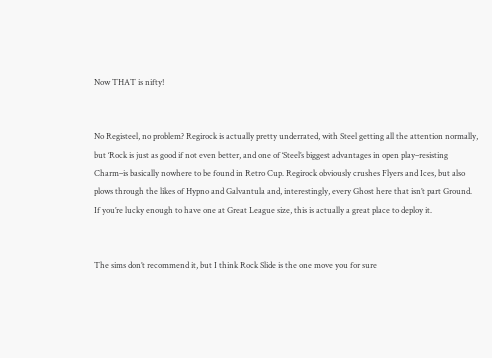Now THAT is nifty!


No Registeel, no problem? Regirock is actually pretty underrated, with Steel getting all the attention normally, but ‘Rock is just as good if not even better, and one of ‘Steel’s biggest advantages in open play–resisting Charm–is basically nowhere to be found in Retro Cup. Regirock obviously crushes Flyers and Ices, but also plows through the likes of Hypno and Galvantula and, interestingly, every Ghost here that isn’t part Ground. If you’re lucky enough to have one at Great League size, this is actually a great place to deploy it.


The sims don’t recommend it, but I think Rock Slide is the one move you for sure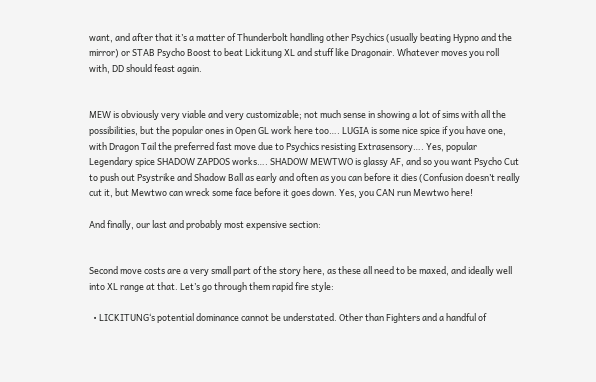want, and after that it’s a matter of Thunderbolt handling other Psychics (usually beating Hypno and the mirror) or STAB Psycho Boost to beat Lickitung XL and stuff like Dragonair. Whatever moves you roll with, DD should feast again.


MEW is obviously very viable and very customizable; not much sense in showing a lot of sims with all the possibilities, but the popular ones in Open GL work here too…. LUGIA is some nice spice if you have one, with Dragon Tail the preferred fast move due to Psychics resisting Extrasensory…. Yes, popular Legendary spice SHADOW ZAPDOS works…. SHADOW MEWTWO is glassy AF, and so you want Psycho Cut to push out Psystrike and Shadow Ball as early and often as you can before it dies (Confusion doesn’t really cut it, but Mewtwo can wreck some face before it goes down. Yes, you CAN run Mewtwo here!

And finally, our last and probably most expensive section:


Second move costs are a very small part of the story here, as these all need to be maxed, and ideally well into XL range at that. Let’s go through them rapid fire style:

  • LICKITUNG‘s potential dominance cannot be understated. Other than Fighters and a handful of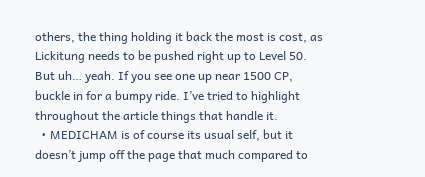others, the thing holding it back the most is cost, as Lickitung needs to be pushed right up to Level 50. But uh… yeah. If you see one up near 1500 CP, buckle in for a bumpy ride. I’ve tried to highlight throughout the article things that handle it.
  • MEDICHAM is of course its usual self, but it doesn’t jump off the page that much compared to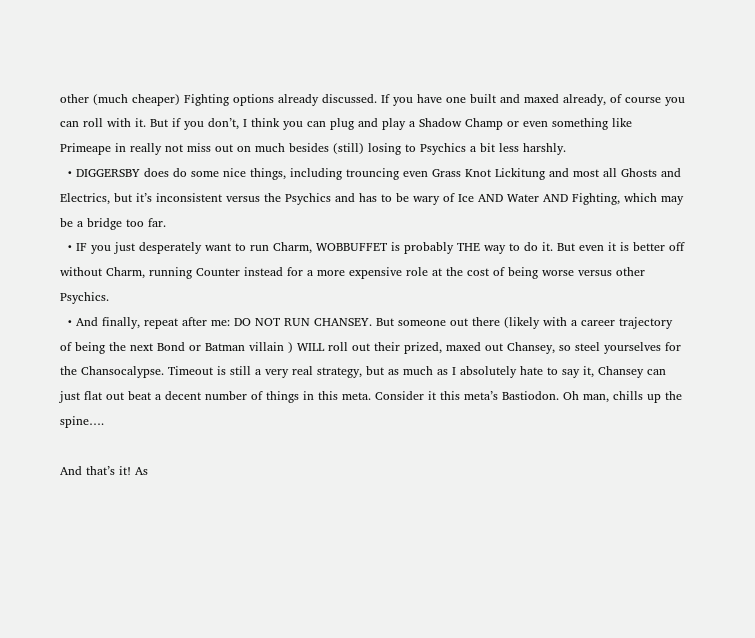other (much cheaper) Fighting options already discussed. If you have one built and maxed already, of course you can roll with it. But if you don’t, I think you can plug and play a Shadow Champ or even something like Primeape in really not miss out on much besides (still) losing to Psychics a bit less harshly.
  • DIGGERSBY does do some nice things, including trouncing even Grass Knot Lickitung and most all Ghosts and Electrics, but it’s inconsistent versus the Psychics and has to be wary of Ice AND Water AND Fighting, which may be a bridge too far.
  • IF you just desperately want to run Charm, WOBBUFFET is probably THE way to do it. But even it is better off without Charm, running Counter instead for a more expensive role at the cost of being worse versus other Psychics.
  • And finally, repeat after me: DO NOT RUN CHANSEY. But someone out there (likely with a career trajectory of being the next Bond or Batman villain ) WILL roll out their prized, maxed out Chansey, so steel yourselves for the Chansocalypse. Timeout is still a very real strategy, but as much as I absolutely hate to say it, Chansey can just flat out beat a decent number of things in this meta. Consider it this meta’s Bastiodon. Oh man, chills up the spine….

And that’s it! As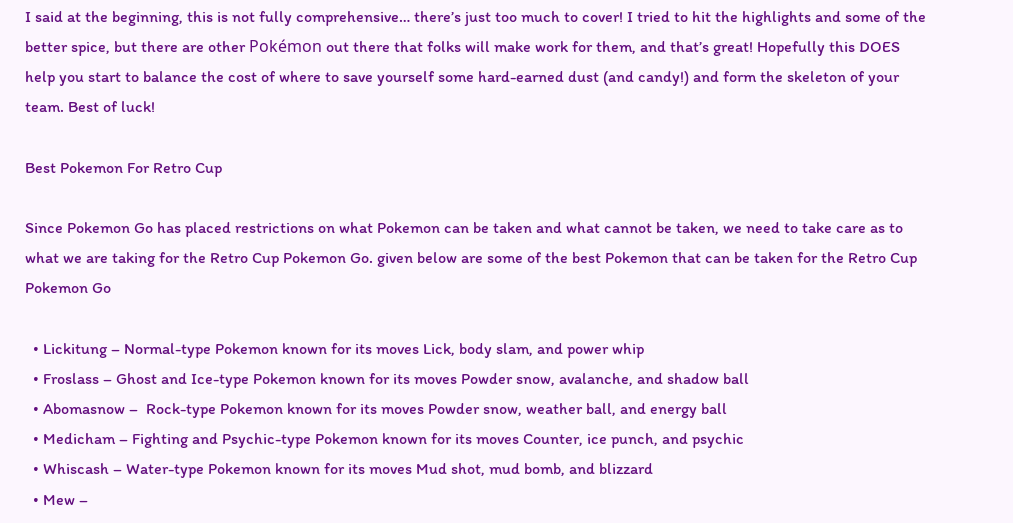I said at the beginning, this is not fully comprehensive… there’s just too much to cover! I tried to hit the highlights and some of the better spice, but there are other Pokémon out there that folks will make work for them, and that’s great! Hopefully this DOES help you start to balance the cost of where to save yourself some hard-earned dust (and candy!) and form the skeleton of your team. Best of luck!

Best Pokemon For Retro Cup

Since Pokemon Go has placed restrictions on what Pokemon can be taken and what cannot be taken, we need to take care as to what we are taking for the Retro Cup Pokemon Go. given below are some of the best Pokemon that can be taken for the Retro Cup Pokemon Go

  • Lickitung – Normal-type Pokemon known for its moves Lick, body slam, and power whip
  • Froslass – Ghost and Ice-type Pokemon known for its moves Powder snow, avalanche, and shadow ball
  • Abomasnow –  Rock-type Pokemon known for its moves Powder snow, weather ball, and energy ball
  • Medicham – Fighting and Psychic-type Pokemon known for its moves Counter, ice punch, and psychic
  • Whiscash – Water-type Pokemon known for its moves Mud shot, mud bomb, and blizzard
  • Mew –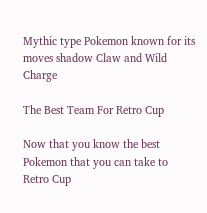Mythic type Pokemon known for its moves shadow Claw and Wild Charge

The Best Team For Retro Cup

Now that you know the best Pokemon that you can take to Retro Cup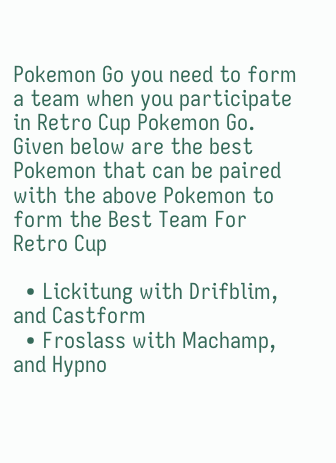Pokemon Go you need to form a team when you participate in Retro Cup Pokemon Go. Given below are the best Pokemon that can be paired with the above Pokemon to form the Best Team For Retro Cup

  • Lickitung with Drifblim, and Castform
  • Froslass with Machamp, and Hypno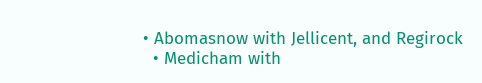• Abomasnow with Jellicent, and Regirock
  • Medicham with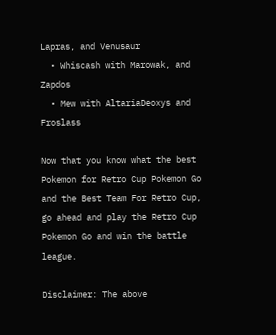Lapras, and Venusaur
  • Whiscash with Marowak, and Zapdos
  • Mew with AltariaDeoxys and Froslass

Now that you know what the best Pokemon for Retro Cup Pokemon Go and the Best Team For Retro Cup, go ahead and play the Retro Cup Pokemon Go and win the battle league.

Disclaimer: The above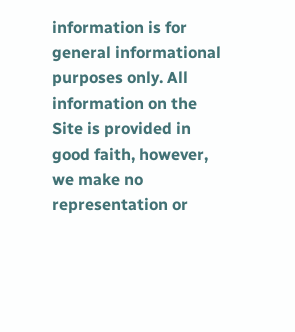information is for general informational purposes only. All information on the Site is provided in good faith, however, we make no representation or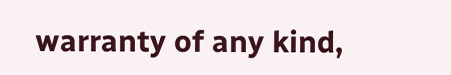warranty of any kind,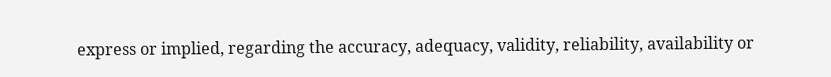express or implied, regarding the accuracy, adequacy, validity, reliability, availability or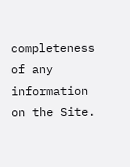completeness of any information on the Site.